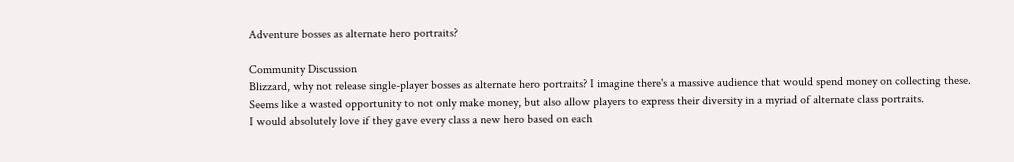Adventure bosses as alternate hero portraits?

Community Discussion
Blizzard, why not release single-player bosses as alternate hero portraits? I imagine there's a massive audience that would spend money on collecting these. Seems like a wasted opportunity to not only make money, but also allow players to express their diversity in a myriad of alternate class portraits.
I would absolutely love if they gave every class a new hero based on each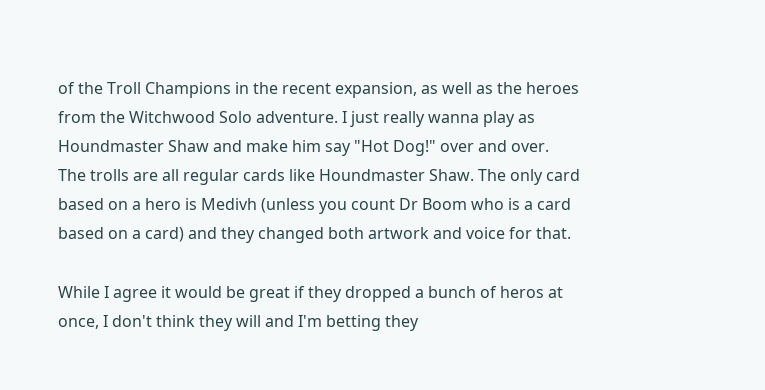of the Troll Champions in the recent expansion, as well as the heroes from the Witchwood Solo adventure. I just really wanna play as Houndmaster Shaw and make him say "Hot Dog!" over and over.
The trolls are all regular cards like Houndmaster Shaw. The only card based on a hero is Medivh (unless you count Dr Boom who is a card based on a card) and they changed both artwork and voice for that.

While I agree it would be great if they dropped a bunch of heros at once, I don't think they will and I'm betting they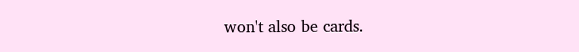won't also be cards.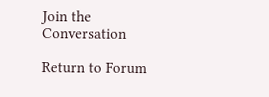Join the Conversation

Return to Forum